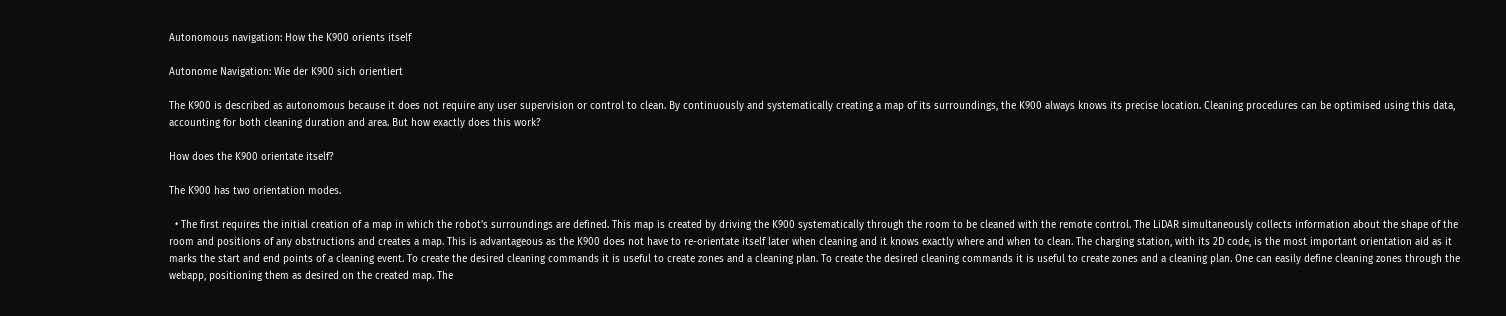Autonomous navigation: How the K900 orients itself

Autonome Navigation: Wie der K900 sich orientiert

The K900 is described as autonomous because it does not require any user supervision or control to clean. By continuously and systematically creating a map of its surroundings, the K900 always knows its precise location. Cleaning procedures can be optimised using this data, accounting for both cleaning duration and area. But how exactly does this work?

How does the K900 orientate itself?

The K900 has two orientation modes.

  • The first requires the initial creation of a map in which the robot’s surroundings are defined. This map is created by driving the K900 systematically through the room to be cleaned with the remote control. The LiDAR simultaneously collects information about the shape of the room and positions of any obstructions and creates a map. This is advantageous as the K900 does not have to re-orientate itself later when cleaning and it knows exactly where and when to clean. The charging station, with its 2D code, is the most important orientation aid as it marks the start and end points of a cleaning event. To create the desired cleaning commands it is useful to create zones and a cleaning plan. To create the desired cleaning commands it is useful to create zones and a cleaning plan. One can easily define cleaning zones through the webapp, positioning them as desired on the created map. The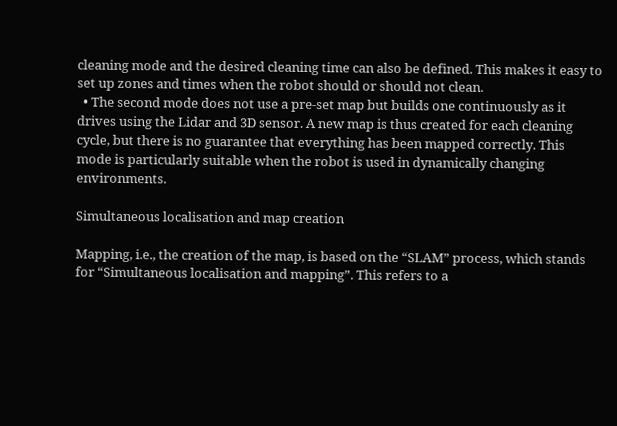cleaning mode and the desired cleaning time can also be defined. This makes it easy to set up zones and times when the robot should or should not clean.
  • The second mode does not use a pre-set map but builds one continuously as it drives using the Lidar and 3D sensor. A new map is thus created for each cleaning cycle, but there is no guarantee that everything has been mapped correctly. This mode is particularly suitable when the robot is used in dynamically changing environments.

Simultaneous localisation and map creation

Mapping, i.e., the creation of the map, is based on the “SLAM” process, which stands for “Simultaneous localisation and mapping”. This refers to a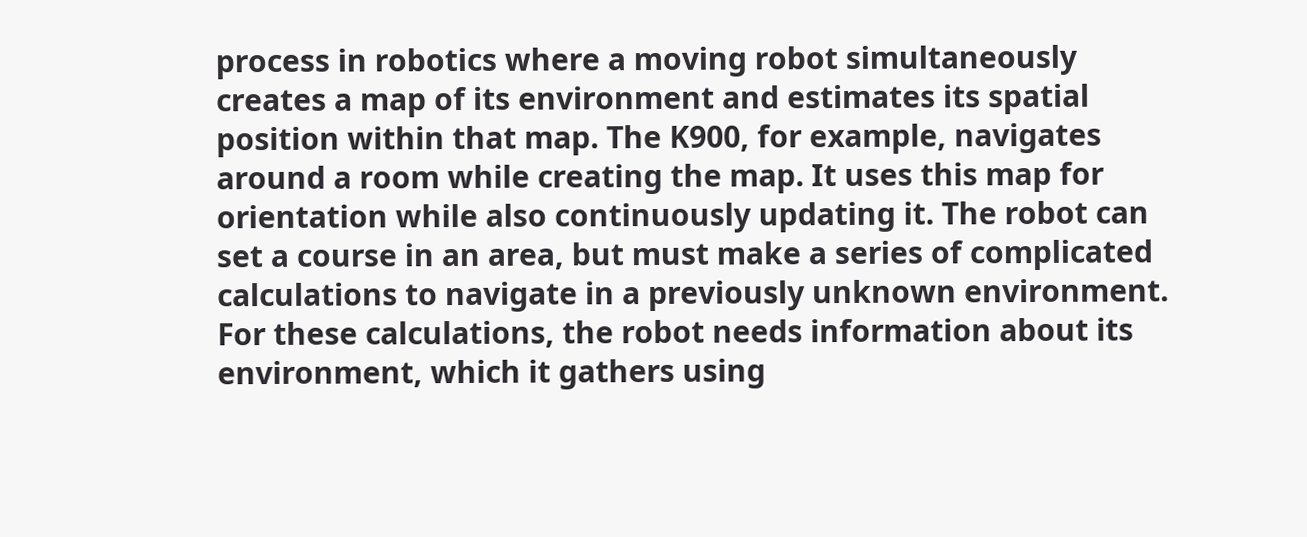process in robotics where a moving robot simultaneously creates a map of its environment and estimates its spatial position within that map. The K900, for example, navigates around a room while creating the map. It uses this map for orientation while also continuously updating it. The robot can set a course in an area, but must make a series of complicated calculations to navigate in a previously unknown environment. For these calculations, the robot needs information about its environment, which it gathers using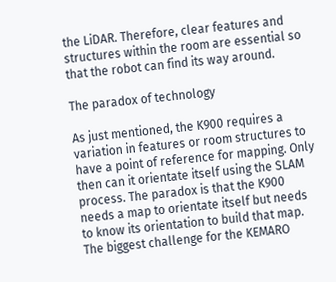the LiDAR. Therefore, clear features and structures within the room are essential so that the robot can find its way around.

The paradox of technology

As just mentioned, the K900 requires a variation in features or room structures to have a point of reference for mapping. Only then can it orientate itself using the SLAM process. The paradox is that the K900 needs a map to orientate itself but needs to know its orientation to build that map. The biggest challenge for the KEMARO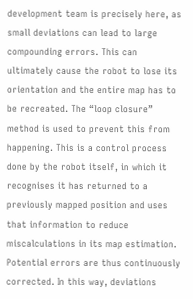development team is precisely here, as small deviations can lead to large compounding errors. This can ultimately cause the robot to lose its orientation and the entire map has to be recreated. The “loop closure” method is used to prevent this from happening. This is a control process done by the robot itself, in which it recognises it has returned to a previously mapped position and uses that information to reduce miscalculations in its map estimation. Potential errors are thus continuously corrected. In this way, deviations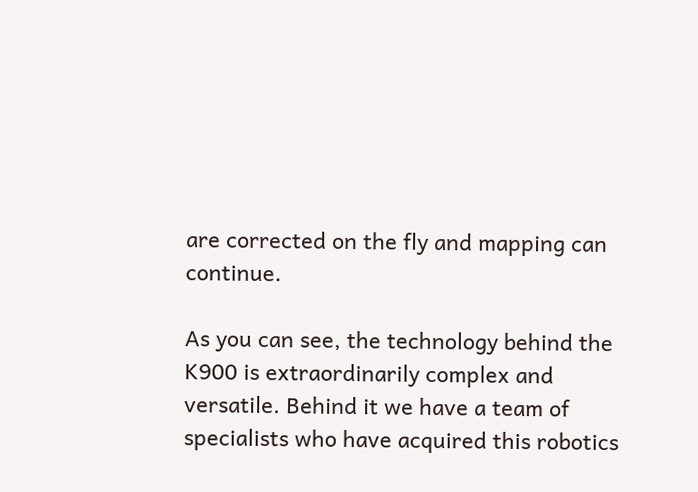are corrected on the fly and mapping can continue.

As you can see, the technology behind the K900 is extraordinarily complex and versatile. Behind it we have a team of specialists who have acquired this robotics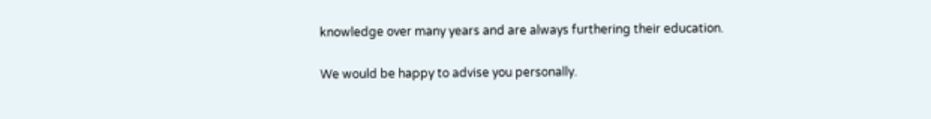knowledge over many years and are always furthering their education.

We would be happy to advise you personally.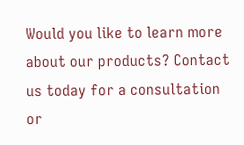Would you like to learn more about our products? Contact us today for a consultation or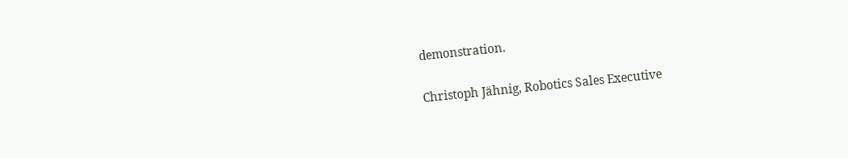demonstration.

Christoph Jähnig, Robotics Sales Executive